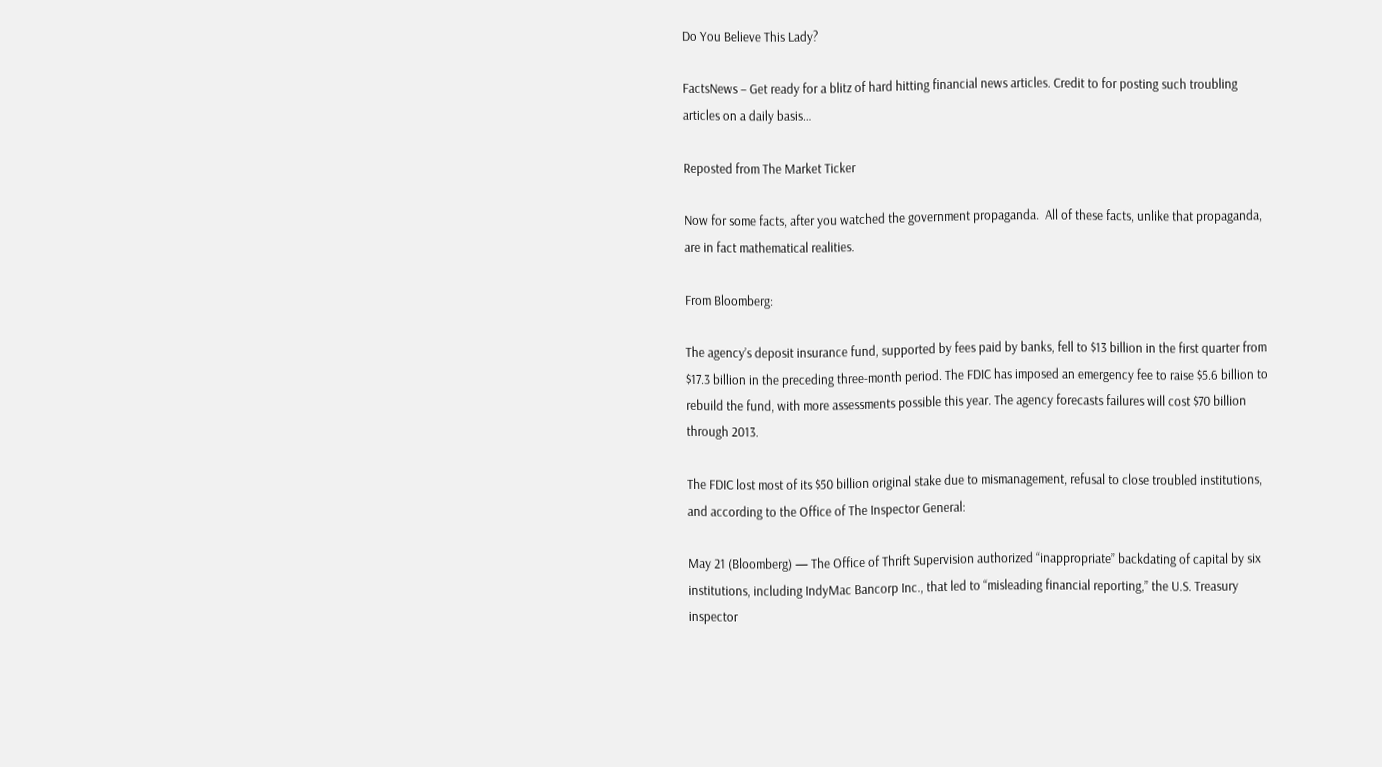Do You Believe This Lady?

FactsNews – Get ready for a blitz of hard hitting financial news articles. Credit to for posting such troubling articles on a daily basis…

Reposted from The Market Ticker

Now for some facts, after you watched the government propaganda.  All of these facts, unlike that propaganda, are in fact mathematical realities.

From Bloomberg:

The agency’s deposit insurance fund, supported by fees paid by banks, fell to $13 billion in the first quarter from $17.3 billion in the preceding three-month period. The FDIC has imposed an emergency fee to raise $5.6 billion to rebuild the fund, with more assessments possible this year. The agency forecasts failures will cost $70 billion through 2013.

The FDIC lost most of its $50 billion original stake due to mismanagement, refusal to close troubled institutions, and according to the Office of The Inspector General:

May 21 (Bloomberg) — The Office of Thrift Supervision authorized “inappropriate” backdating of capital by six institutions, including IndyMac Bancorp Inc., that led to “misleading financial reporting,” the U.S. Treasury inspector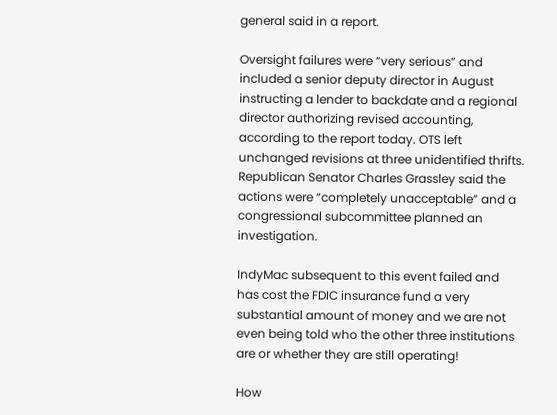general said in a report.

Oversight failures were “very serious” and included a senior deputy director in August instructing a lender to backdate and a regional director authorizing revised accounting, according to the report today. OTS left unchanged revisions at three unidentified thrifts. Republican Senator Charles Grassley said the actions were “completely unacceptable” and a congressional subcommittee planned an investigation.

IndyMac subsequent to this event failed and has cost the FDIC insurance fund a very substantial amount of money and we are not even being told who the other three institutions are or whether they are still operating!

How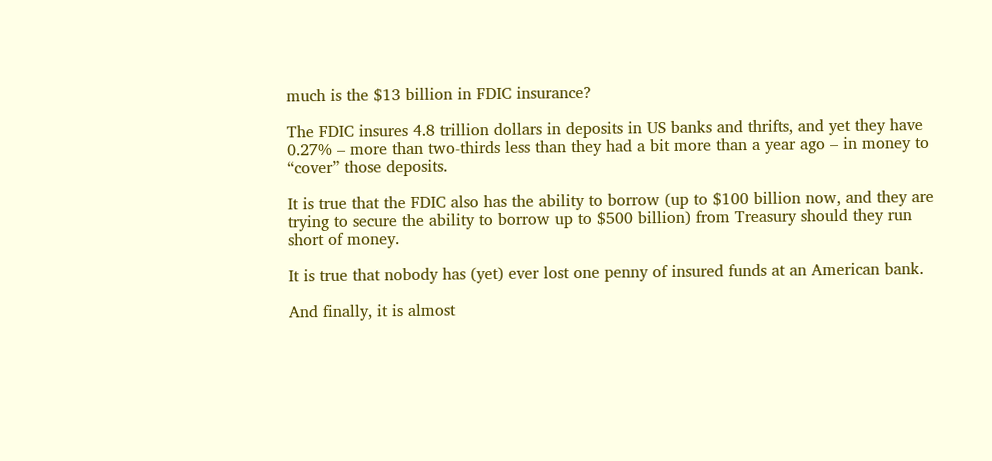much is the $13 billion in FDIC insurance?

The FDIC insures 4.8 trillion dollars in deposits in US banks and thrifts, and yet they have 0.27% – more than two-thirds less than they had a bit more than a year ago – in money to “cover” those deposits.

It is true that the FDIC also has the ability to borrow (up to $100 billion now, and they are trying to secure the ability to borrow up to $500 billion) from Treasury should they run short of money.

It is true that nobody has (yet) ever lost one penny of insured funds at an American bank.

And finally, it is almost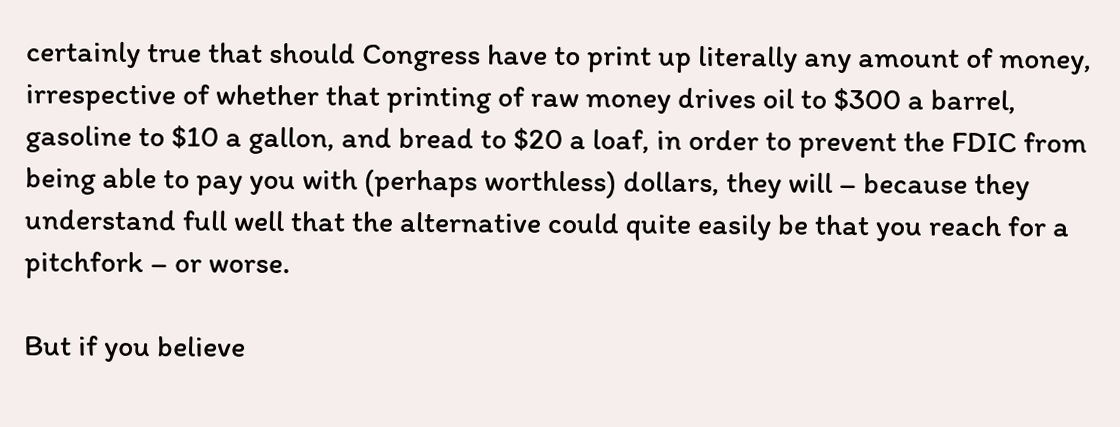certainly true that should Congress have to print up literally any amount of money, irrespective of whether that printing of raw money drives oil to $300 a barrel, gasoline to $10 a gallon, and bread to $20 a loaf, in order to prevent the FDIC from being able to pay you with (perhaps worthless) dollars, they will – because they understand full well that the alternative could quite easily be that you reach for a pitchfork – or worse.

But if you believe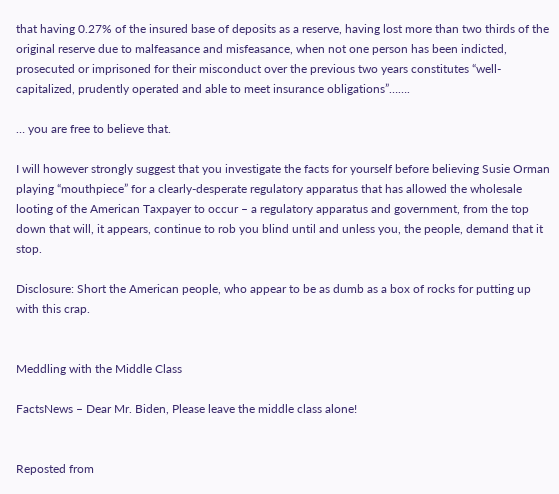that having 0.27% of the insured base of deposits as a reserve, having lost more than two thirds of the original reserve due to malfeasance and misfeasance, when not one person has been indicted, prosecuted or imprisoned for their misconduct over the previous two years constitutes “well-capitalized, prudently operated and able to meet insurance obligations”…….

… you are free to believe that.

I will however strongly suggest that you investigate the facts for yourself before believing Susie Orman playing “mouthpiece” for a clearly-desperate regulatory apparatus that has allowed the wholesale looting of the American Taxpayer to occur – a regulatory apparatus and government, from the top down that will, it appears, continue to rob you blind until and unless you, the people, demand that it stop.

Disclosure: Short the American people, who appear to be as dumb as a box of rocks for putting up with this crap.


Meddling with the Middle Class

FactsNews – Dear Mr. Biden, Please leave the middle class alone!


Reposted from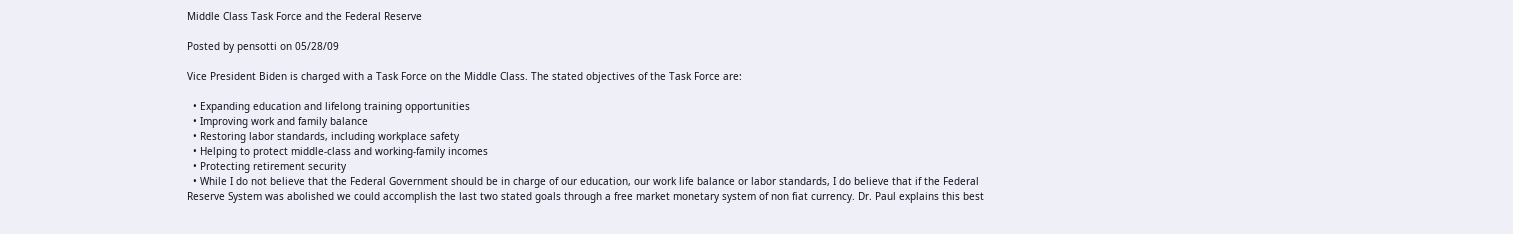Middle Class Task Force and the Federal Reserve

Posted by pensotti on 05/28/09

Vice President Biden is charged with a Task Force on the Middle Class. The stated objectives of the Task Force are:

  • Expanding education and lifelong training opportunities
  • Improving work and family balance
  • Restoring labor standards, including workplace safety
  • Helping to protect middle-class and working-family incomes
  • Protecting retirement security
  • While I do not believe that the Federal Government should be in charge of our education, our work life balance or labor standards, I do believe that if the Federal Reserve System was abolished we could accomplish the last two stated goals through a free market monetary system of non fiat currency. Dr. Paul explains this best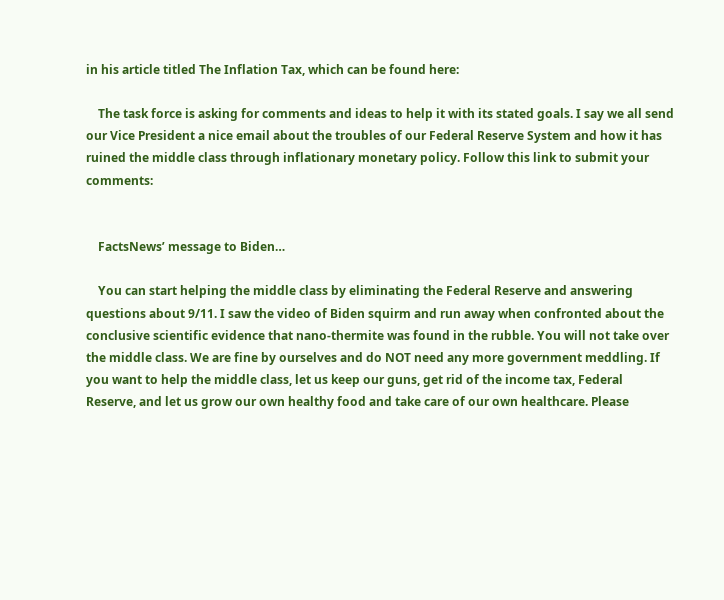in his article titled The Inflation Tax, which can be found here:

    The task force is asking for comments and ideas to help it with its stated goals. I say we all send our Vice President a nice email about the troubles of our Federal Reserve System and how it has ruined the middle class through inflationary monetary policy. Follow this link to submit your comments:


    FactsNews’ message to Biden…

    You can start helping the middle class by eliminating the Federal Reserve and answering questions about 9/11. I saw the video of Biden squirm and run away when confronted about the conclusive scientific evidence that nano-thermite was found in the rubble. You will not take over the middle class. We are fine by ourselves and do NOT need any more government meddling. If you want to help the middle class, let us keep our guns, get rid of the income tax, Federal Reserve, and let us grow our own healthy food and take care of our own healthcare. Please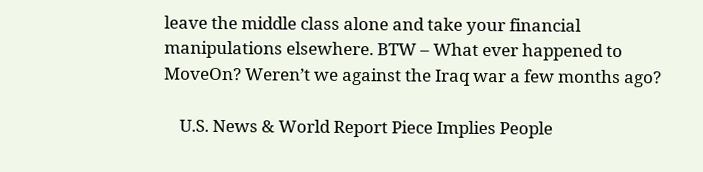leave the middle class alone and take your financial manipulations elsewhere. BTW – What ever happened to MoveOn? Weren’t we against the Iraq war a few months ago?

    U.S. News & World Report Piece Implies People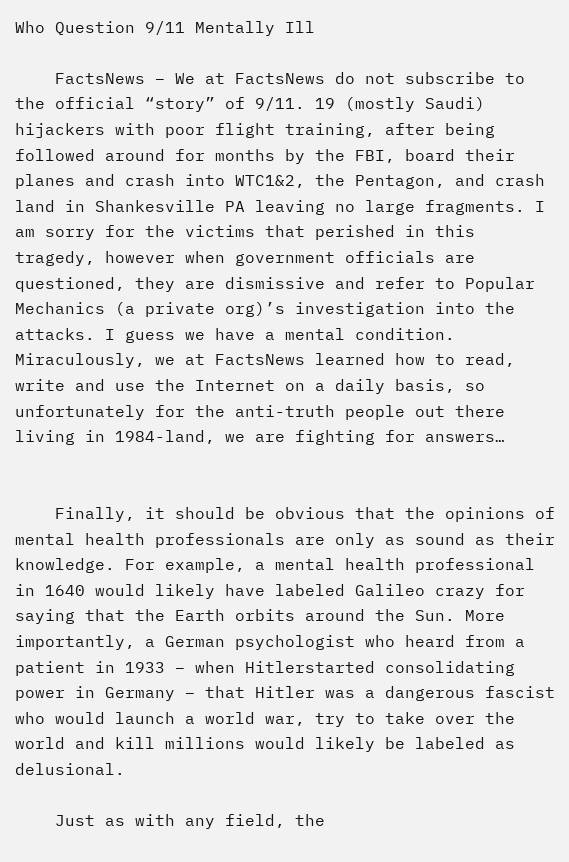Who Question 9/11 Mentally Ill

    FactsNews – We at FactsNews do not subscribe to the official “story” of 9/11. 19 (mostly Saudi) hijackers with poor flight training, after being followed around for months by the FBI, board their planes and crash into WTC1&2, the Pentagon, and crash land in Shankesville PA leaving no large fragments. I am sorry for the victims that perished in this tragedy, however when government officials are questioned, they are dismissive and refer to Popular Mechanics (a private org)’s investigation into the attacks. I guess we have a mental condition. Miraculously, we at FactsNews learned how to read, write and use the Internet on a daily basis, so unfortunately for the anti-truth people out there living in 1984-land, we are fighting for answers…


    Finally, it should be obvious that the opinions of mental health professionals are only as sound as their knowledge. For example, a mental health professional in 1640 would likely have labeled Galileo crazy for saying that the Earth orbits around the Sun. More importantly, a German psychologist who heard from a patient in 1933 – when Hitlerstarted consolidating power in Germany – that Hitler was a dangerous fascist who would launch a world war, try to take over the world and kill millions would likely be labeled as delusional.

    Just as with any field, the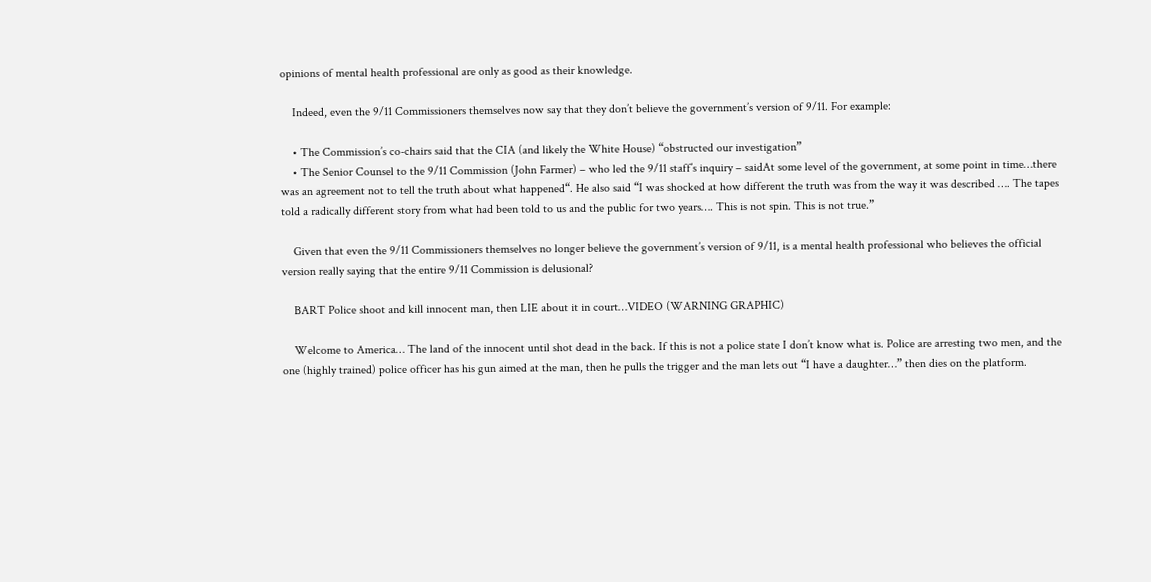opinions of mental health professional are only as good as their knowledge.

    Indeed, even the 9/11 Commissioners themselves now say that they don’t believe the government’s version of 9/11. For example:

    • The Commission’s co-chairs said that the CIA (and likely the White House) “obstructed our investigation”
    • The Senior Counsel to the 9/11 Commission (John Farmer) – who led the 9/11 staff’s inquiry – saidAt some level of the government, at some point in time…there was an agreement not to tell the truth about what happened“. He also said “I was shocked at how different the truth was from the way it was described …. The tapes told a radically different story from what had been told to us and the public for two years…. This is not spin. This is not true.”

    Given that even the 9/11 Commissioners themselves no longer believe the government’s version of 9/11, is a mental health professional who believes the official version really saying that the entire 9/11 Commission is delusional?

    BART Police shoot and kill innocent man, then LIE about it in court…VIDEO (WARNING GRAPHIC)

    Welcome to America… The land of the innocent until shot dead in the back. If this is not a police state I don’t know what is. Police are arresting two men, and the one (highly trained) police officer has his gun aimed at the man, then he pulls the trigger and the man lets out “I have a daughter…” then dies on the platform.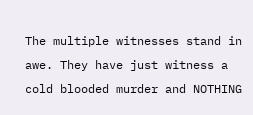The multiple witnesses stand in awe. They have just witness a cold blooded murder and NOTHING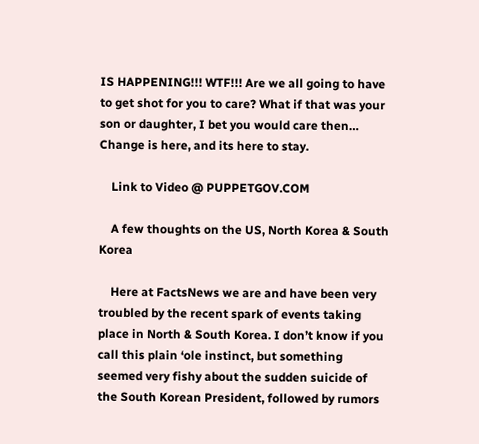IS HAPPENING!!! WTF!!! Are we all going to have to get shot for you to care? What if that was your son or daughter, I bet you would care then…  Change is here, and its here to stay.

    Link to Video @ PUPPETGOV.COM

    A few thoughts on the US, North Korea & South Korea

    Here at FactsNews we are and have been very troubled by the recent spark of events taking place in North & South Korea. I don’t know if you call this plain ‘ole instinct, but something seemed very fishy about the sudden suicide of the South Korean President, followed by rumors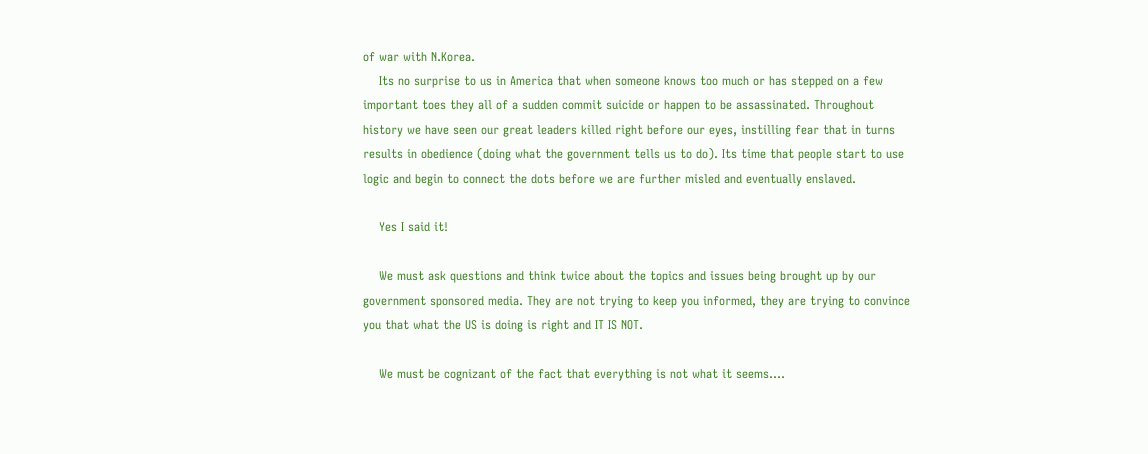of war with N.Korea.
    Its no surprise to us in America that when someone knows too much or has stepped on a few important toes they all of a sudden commit suicide or happen to be assassinated. Throughout history we have seen our great leaders killed right before our eyes, instilling fear that in turns results in obedience (doing what the government tells us to do). Its time that people start to use logic and begin to connect the dots before we are further misled and eventually enslaved.

    Yes I said it!

    We must ask questions and think twice about the topics and issues being brought up by our government sponsored media. They are not trying to keep you informed, they are trying to convince you that what the US is doing is right and IT IS NOT.

    We must be cognizant of the fact that everything is not what it seems….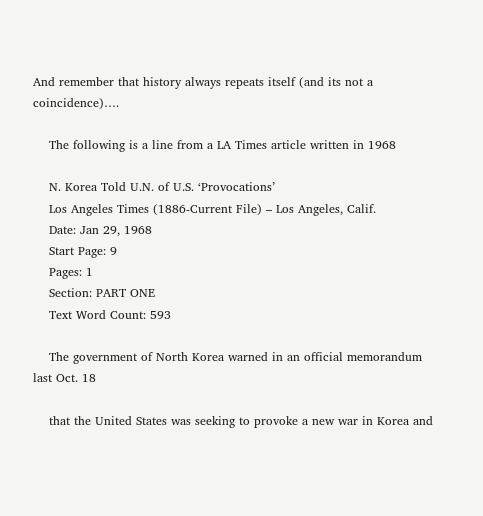And remember that history always repeats itself (and its not a coincidence)….

    The following is a line from a LA Times article written in 1968

    N. Korea Told U.N. of U.S. ‘Provocations’
    Los Angeles Times (1886-Current File) – Los Angeles, Calif.
    Date: Jan 29, 1968
    Start Page: 9
    Pages: 1
    Section: PART ONE
    Text Word Count: 593

    The government of North Korea warned in an official memorandum last Oct. 18

    that the United States was seeking to provoke a new war in Korea and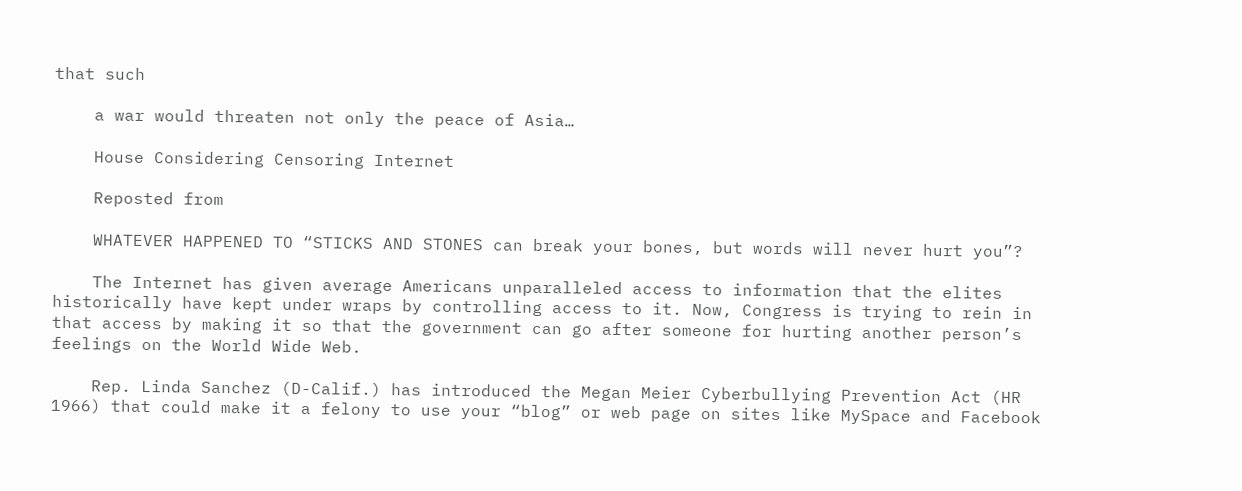that such

    a war would threaten not only the peace of Asia…

    House Considering Censoring Internet

    Reposted from

    WHATEVER HAPPENED TO “STICKS AND STONES can break your bones, but words will never hurt you”?

    The Internet has given average Americans unparalleled access to information that the elites historically have kept under wraps by controlling access to it. Now, Congress is trying to rein in that access by making it so that the government can go after someone for hurting another person’s feelings on the World Wide Web.

    Rep. Linda Sanchez (D-Calif.) has introduced the Megan Meier Cyberbullying Prevention Act (HR 1966) that could make it a felony to use your “blog” or web page on sites like MySpace and Facebook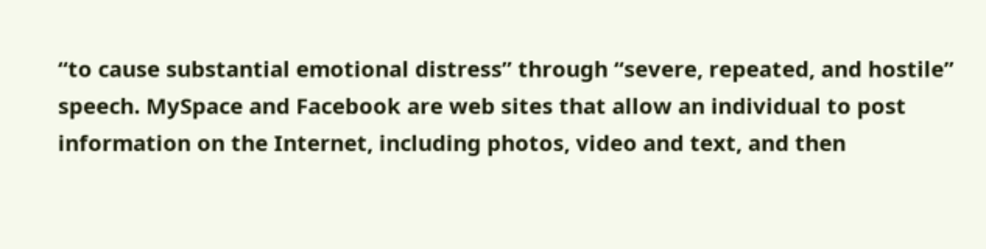“to cause substantial emotional distress” through “severe, repeated, and hostile” speech. MySpace and Facebook are web sites that allow an individual to post information on the Internet, including photos, video and text, and then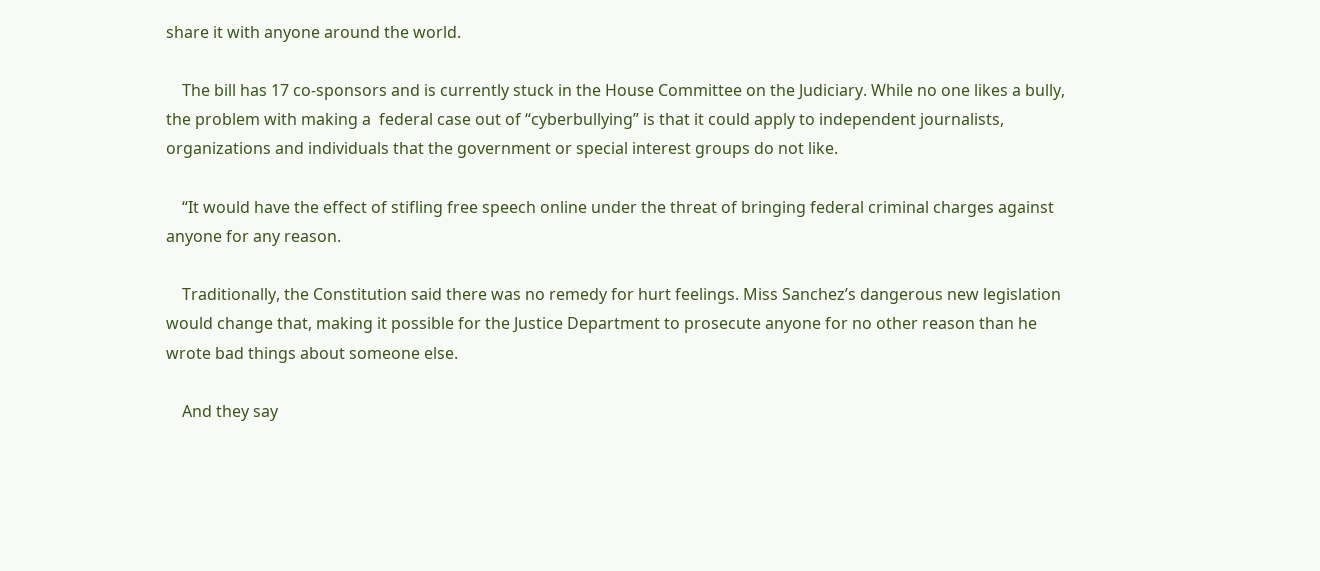share it with anyone around the world.

    The bill has 17 co-sponsors and is currently stuck in the House Committee on the Judiciary. While no one likes a bully, the problem with making a  federal case out of “cyberbullying” is that it could apply to independent journalists, organizations and individuals that the government or special interest groups do not like.

    “It would have the effect of stifling free speech online under the threat of bringing federal criminal charges against anyone for any reason.

    Traditionally, the Constitution said there was no remedy for hurt feelings. Miss Sanchez’s dangerous new legislation would change that, making it possible for the Justice Department to prosecute anyone for no other reason than he wrote bad things about someone else.

    And they say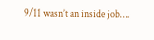9/11 wasn’t an inside job….